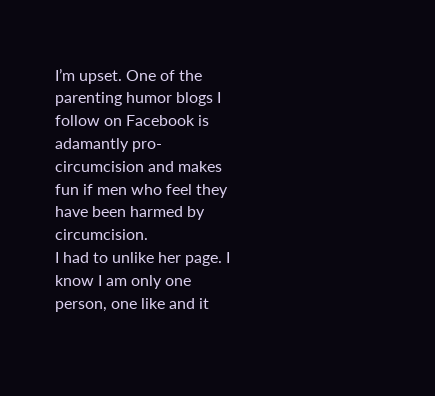I’m upset. One of the parenting humor blogs I follow on Facebook is adamantly pro-circumcision and makes fun if men who feel they have been harmed by circumcision.
I had to unlike her page. I know I am only one person, one like and it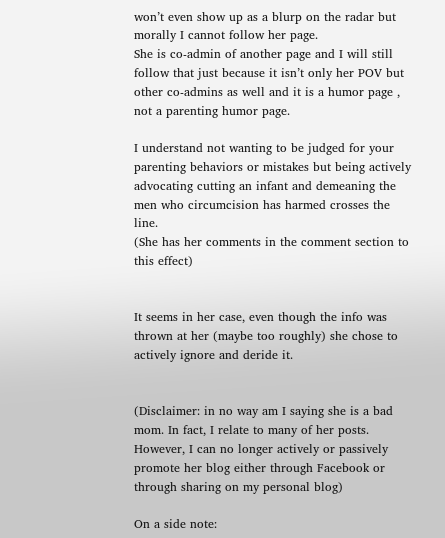won’t even show up as a blurp on the radar but morally I cannot follow her page.
She is co-admin of another page and I will still follow that just because it isn’t only her POV but other co-admins as well and it is a humor page , not a parenting humor page.

I understand not wanting to be judged for your parenting behaviors or mistakes but being actively advocating cutting an infant and demeaning the men who circumcision has harmed crosses the line.
(She has her comments in the comment section to this effect)


It seems in her case, even though the info was thrown at her (maybe too roughly) she chose to actively ignore and deride it.


(Disclaimer: in no way am I saying she is a bad mom. In fact, I relate to many of her posts. However, I can no longer actively or passively promote her blog either through Facebook or through sharing on my personal blog)

On a side note: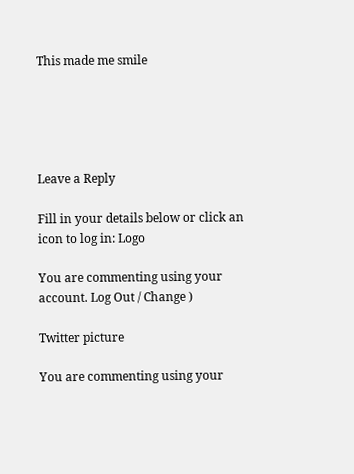This made me smile





Leave a Reply

Fill in your details below or click an icon to log in: Logo

You are commenting using your account. Log Out / Change )

Twitter picture

You are commenting using your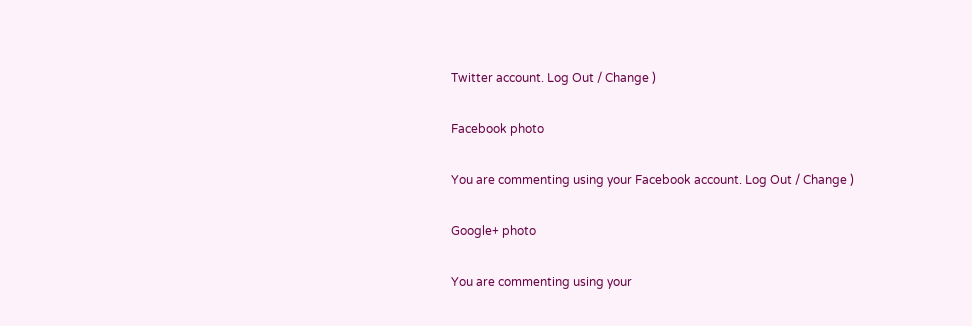Twitter account. Log Out / Change )

Facebook photo

You are commenting using your Facebook account. Log Out / Change )

Google+ photo

You are commenting using your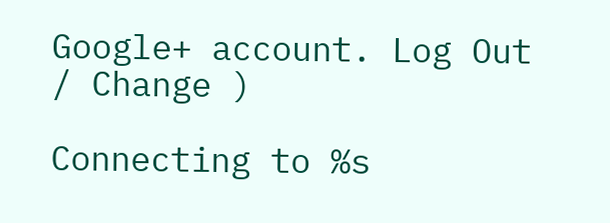Google+ account. Log Out / Change )

Connecting to %s